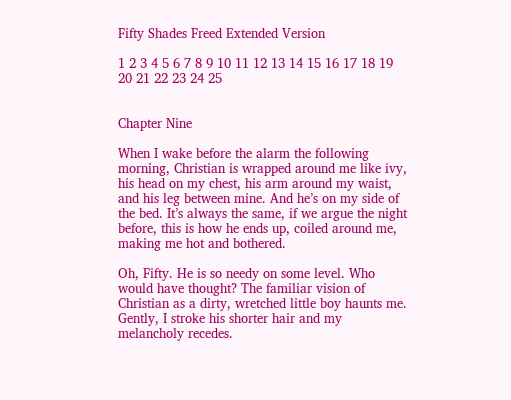Fifty Shades Freed Extended Version

1 2 3 4 5 6 7 8 9 10 11 12 13 14 15 16 17 18 19 20 21 22 23 24 25


Chapter Nine

When I wake before the alarm the following morning, Christian is wrapped around me like ivy, his head on my chest, his arm around my waist, and his leg between mine. And he’s on my side of the bed. It’s always the same, if we argue the night before, this is how he ends up, coiled around me, making me hot and bothered.

Oh, Fifty. He is so needy on some level. Who would have thought? The familiar vision of Christian as a dirty, wretched little boy haunts me. Gently, I stroke his shorter hair and my melancholy recedes.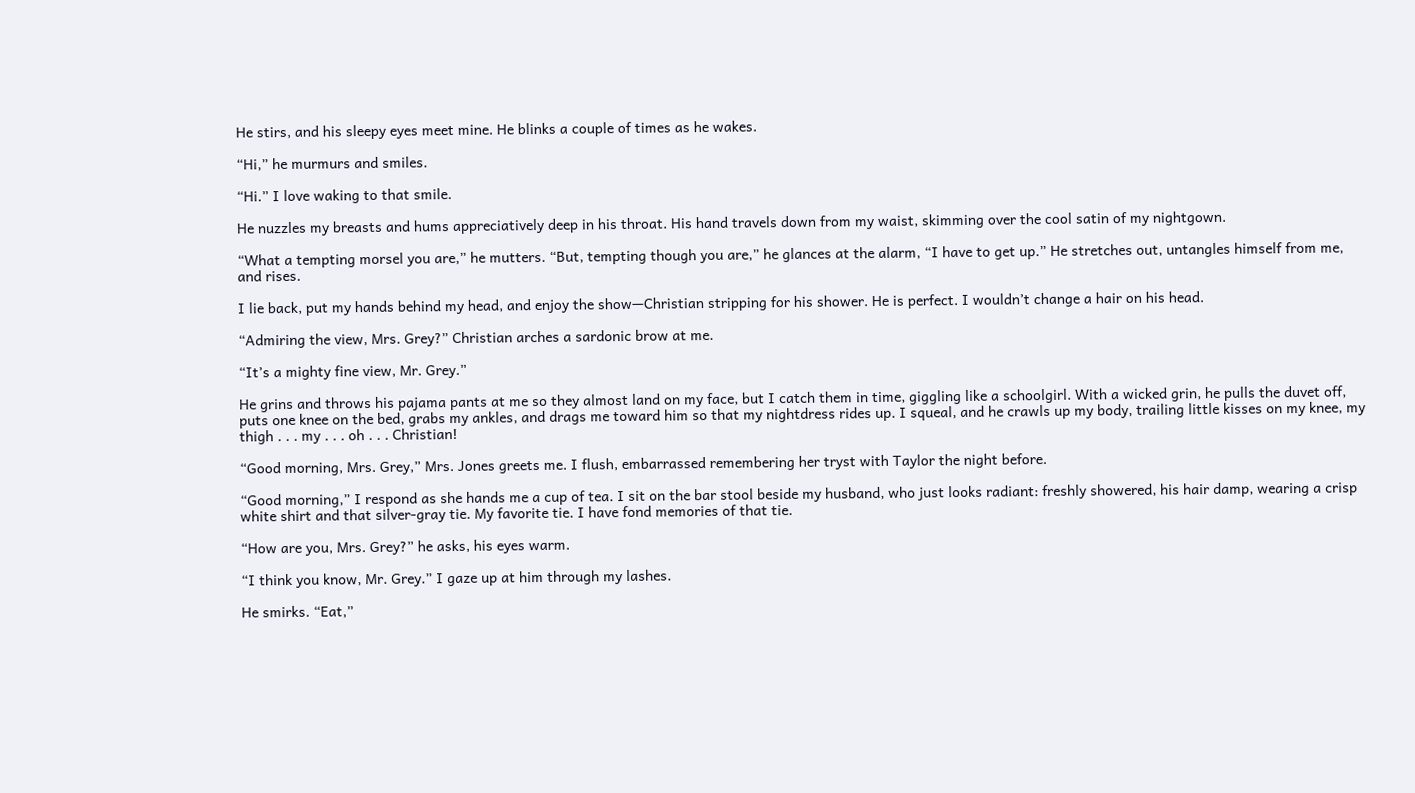He stirs, and his sleepy eyes meet mine. He blinks a couple of times as he wakes.

“Hi,” he murmurs and smiles.

“Hi.” I love waking to that smile.

He nuzzles my breasts and hums appreciatively deep in his throat. His hand travels down from my waist, skimming over the cool satin of my nightgown.

“What a tempting morsel you are,” he mutters. “But, tempting though you are,” he glances at the alarm, “I have to get up.” He stretches out, untangles himself from me, and rises.

I lie back, put my hands behind my head, and enjoy the show—Christian stripping for his shower. He is perfect. I wouldn’t change a hair on his head.

“Admiring the view, Mrs. Grey?” Christian arches a sardonic brow at me.

“It’s a mighty fine view, Mr. Grey.”

He grins and throws his pajama pants at me so they almost land on my face, but I catch them in time, giggling like a schoolgirl. With a wicked grin, he pulls the duvet off, puts one knee on the bed, grabs my ankles, and drags me toward him so that my nightdress rides up. I squeal, and he crawls up my body, trailing little kisses on my knee, my thigh . . . my . . . oh . . . Christian!

“Good morning, Mrs. Grey,” Mrs. Jones greets me. I flush, embarrassed remembering her tryst with Taylor the night before.

“Good morning,” I respond as she hands me a cup of tea. I sit on the bar stool beside my husband, who just looks radiant: freshly showered, his hair damp, wearing a crisp white shirt and that silver-gray tie. My favorite tie. I have fond memories of that tie.

“How are you, Mrs. Grey?” he asks, his eyes warm.

“I think you know, Mr. Grey.” I gaze up at him through my lashes.

He smirks. “Eat,”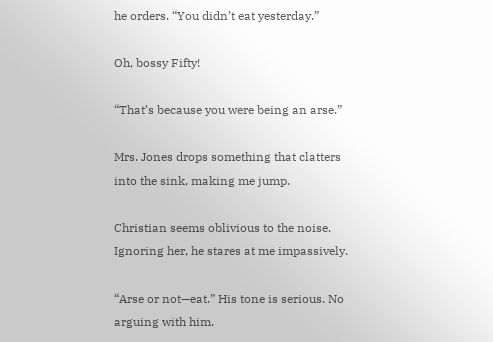he orders. “You didn’t eat yesterday.”

Oh, bossy Fifty!

“That’s because you were being an arse.”

Mrs. Jones drops something that clatters into the sink, making me jump.

Christian seems oblivious to the noise. Ignoring her, he stares at me impassively.

“Arse or not—eat.” His tone is serious. No arguing with him.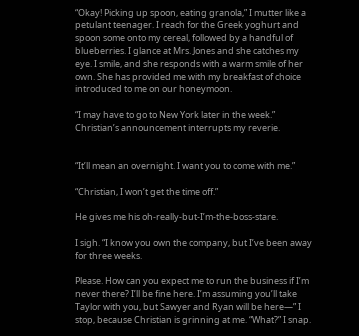“Okay! Picking up spoon, eating granola,” I mutter like a petulant teenager. I reach for the Greek yoghurt and spoon some onto my cereal, followed by a handful of blueberries. I glance at Mrs. Jones and she catches my eye. I smile, and she responds with a warm smile of her own. She has provided me with my breakfast of choice introduced to me on our honeymoon.

“I may have to go to New York later in the week.” Christian’s announcement interrupts my reverie.


“It’ll mean an overnight. I want you to come with me.”

“Christian, I won’t get the time off.”

He gives me his oh-really-but-I’m-the-boss-stare.

I sigh. “I know you own the company, but I’ve been away for three weeks.

Please. How can you expect me to run the business if I’m never there? I’ll be fine here. I’m assuming you’ll take Taylor with you, but Sawyer and Ryan will be here—” I stop, because Christian is grinning at me. “What?” I snap.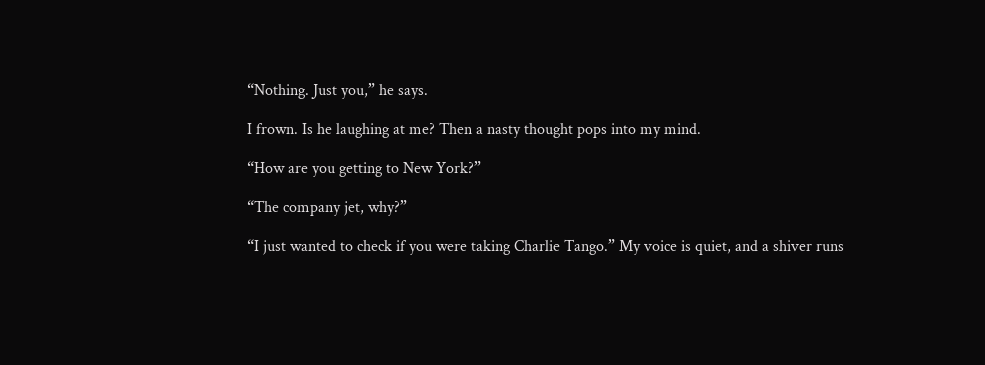“Nothing. Just you,” he says.

I frown. Is he laughing at me? Then a nasty thought pops into my mind.

“How are you getting to New York?”

“The company jet, why?”

“I just wanted to check if you were taking Charlie Tango.” My voice is quiet, and a shiver runs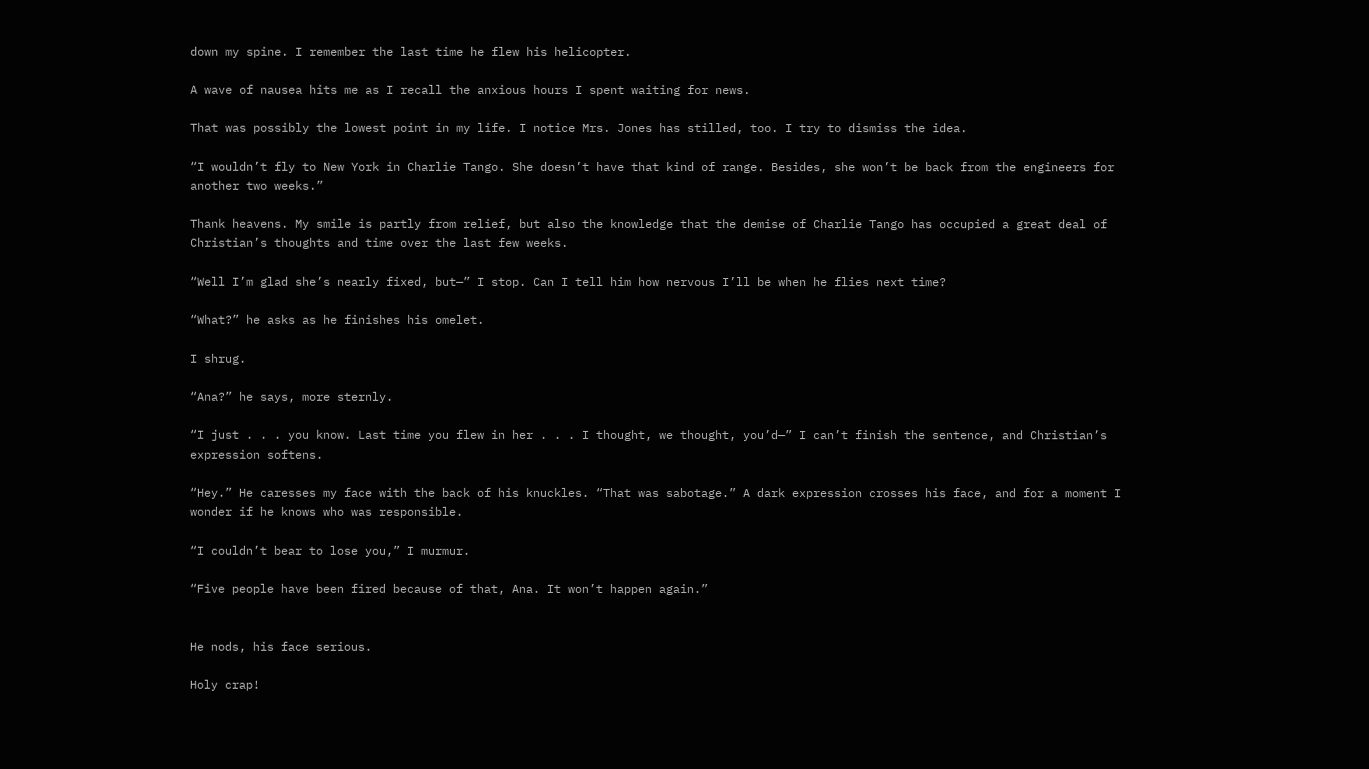down my spine. I remember the last time he flew his helicopter.

A wave of nausea hits me as I recall the anxious hours I spent waiting for news.

That was possibly the lowest point in my life. I notice Mrs. Jones has stilled, too. I try to dismiss the idea.

“I wouldn’t fly to New York in Charlie Tango. She doesn’t have that kind of range. Besides, she won’t be back from the engineers for another two weeks.”

Thank heavens. My smile is partly from relief, but also the knowledge that the demise of Charlie Tango has occupied a great deal of Christian’s thoughts and time over the last few weeks.

“Well I’m glad she’s nearly fixed, but—” I stop. Can I tell him how nervous I’ll be when he flies next time?

“What?” he asks as he finishes his omelet.

I shrug.

“Ana?” he says, more sternly.

“I just . . . you know. Last time you flew in her . . . I thought, we thought, you’d—” I can’t finish the sentence, and Christian’s expression softens.

“Hey.” He caresses my face with the back of his knuckles. “That was sabotage.” A dark expression crosses his face, and for a moment I wonder if he knows who was responsible.

“I couldn’t bear to lose you,” I murmur.

“Five people have been fired because of that, Ana. It won’t happen again.”


He nods, his face serious.

Holy crap!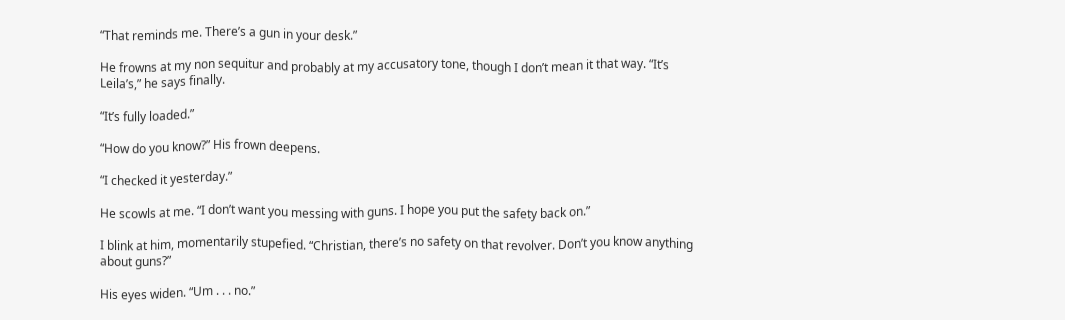“That reminds me. There’s a gun in your desk.”

He frowns at my non sequitur and probably at my accusatory tone, though I don’t mean it that way. “It’s Leila’s,” he says finally.

“It’s fully loaded.”

“How do you know?” His frown deepens.

“I checked it yesterday.”

He scowls at me. “I don’t want you messing with guns. I hope you put the safety back on.”

I blink at him, momentarily stupefied. “Christian, there’s no safety on that revolver. Don’t you know anything about guns?”

His eyes widen. “Um . . . no.”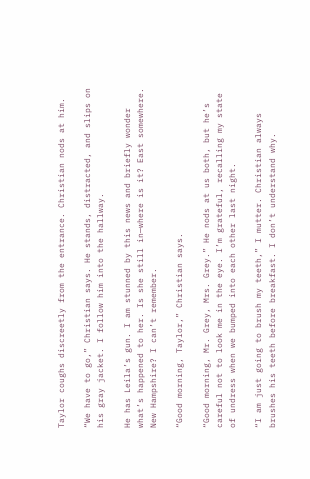Taylor coughs discreetly from the entrance. Christian nods at him.

“We have to go,” Christian says. He stands, distracted, and slips on his gray jacket. I follow him into the hallway.

He has Leila’s gun. I am stunned by this news and briefly wonder what’s happened to her. Is she still in—where is it? East somewhere. New Hampshire? I can’t remember.

“Good morning, Taylor,” Christian says.

“Good morning, Mr. Grey, Mrs. Grey.” He nods at us both, but he’s careful not to look me in the eye. I’m grateful, recalling my state of undress when we bumped into each other last night.

“I am just going to brush my teeth,” I mutter. Christian always brushes his teeth before breakfast. I don’t understand why.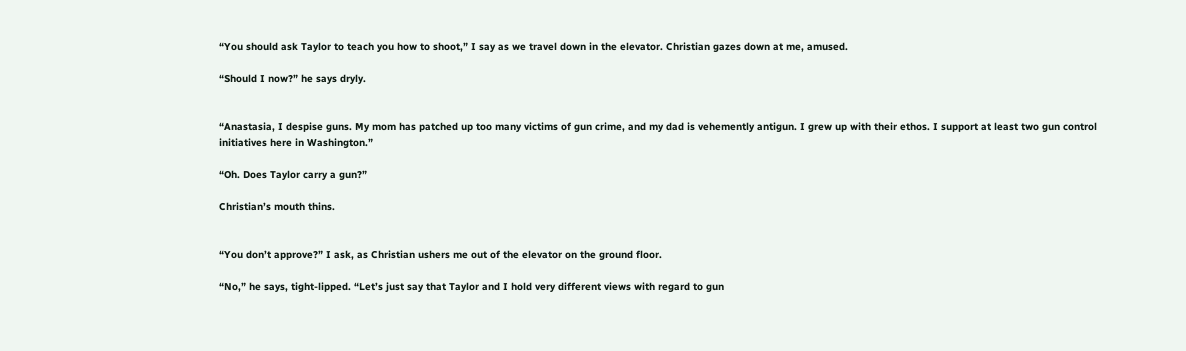“You should ask Taylor to teach you how to shoot,” I say as we travel down in the elevator. Christian gazes down at me, amused.

“Should I now?” he says dryly.


“Anastasia, I despise guns. My mom has patched up too many victims of gun crime, and my dad is vehemently antigun. I grew up with their ethos. I support at least two gun control initiatives here in Washington.”

“Oh. Does Taylor carry a gun?”

Christian’s mouth thins.


“You don’t approve?” I ask, as Christian ushers me out of the elevator on the ground floor.

“No,” he says, tight-lipped. “Let’s just say that Taylor and I hold very different views with regard to gun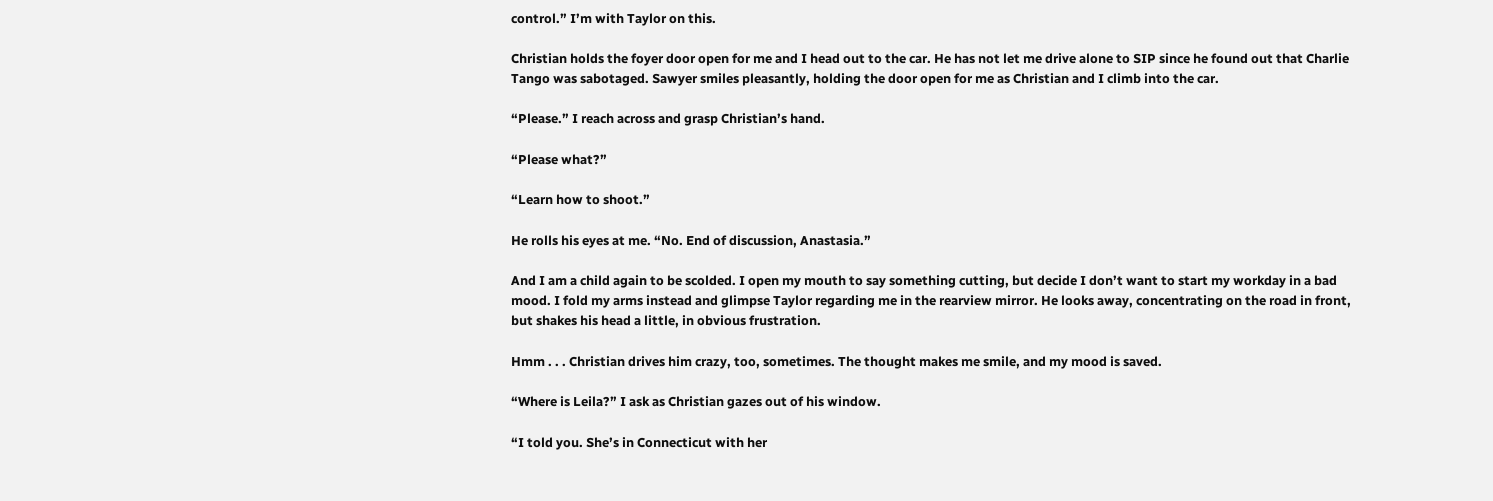control.” I’m with Taylor on this.

Christian holds the foyer door open for me and I head out to the car. He has not let me drive alone to SIP since he found out that Charlie Tango was sabotaged. Sawyer smiles pleasantly, holding the door open for me as Christian and I climb into the car.

“Please.” I reach across and grasp Christian’s hand.

“Please what?”

“Learn how to shoot.”

He rolls his eyes at me. “No. End of discussion, Anastasia.”

And I am a child again to be scolded. I open my mouth to say something cutting, but decide I don’t want to start my workday in a bad mood. I fold my arms instead and glimpse Taylor regarding me in the rearview mirror. He looks away, concentrating on the road in front, but shakes his head a little, in obvious frustration.

Hmm . . . Christian drives him crazy, too, sometimes. The thought makes me smile, and my mood is saved.

“Where is Leila?” I ask as Christian gazes out of his window.

“I told you. She’s in Connecticut with her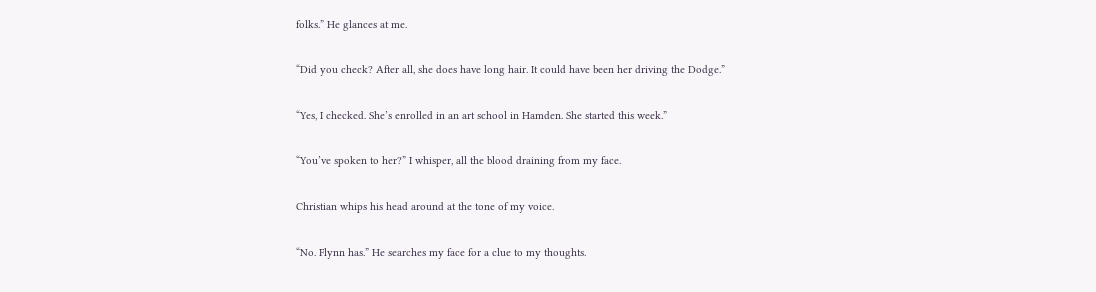folks.” He glances at me.

“Did you check? After all, she does have long hair. It could have been her driving the Dodge.”

“Yes, I checked. She’s enrolled in an art school in Hamden. She started this week.”

“You’ve spoken to her?” I whisper, all the blood draining from my face.

Christian whips his head around at the tone of my voice.

“No. Flynn has.” He searches my face for a clue to my thoughts.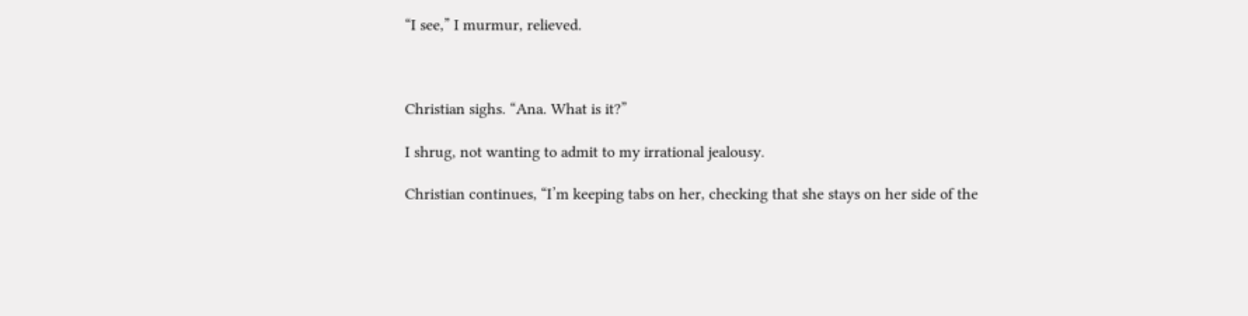“I see,” I murmur, relieved.



Christian sighs. “Ana. What is it?”

I shrug, not wanting to admit to my irrational jealousy.

Christian continues, “I’m keeping tabs on her, checking that she stays on her side of the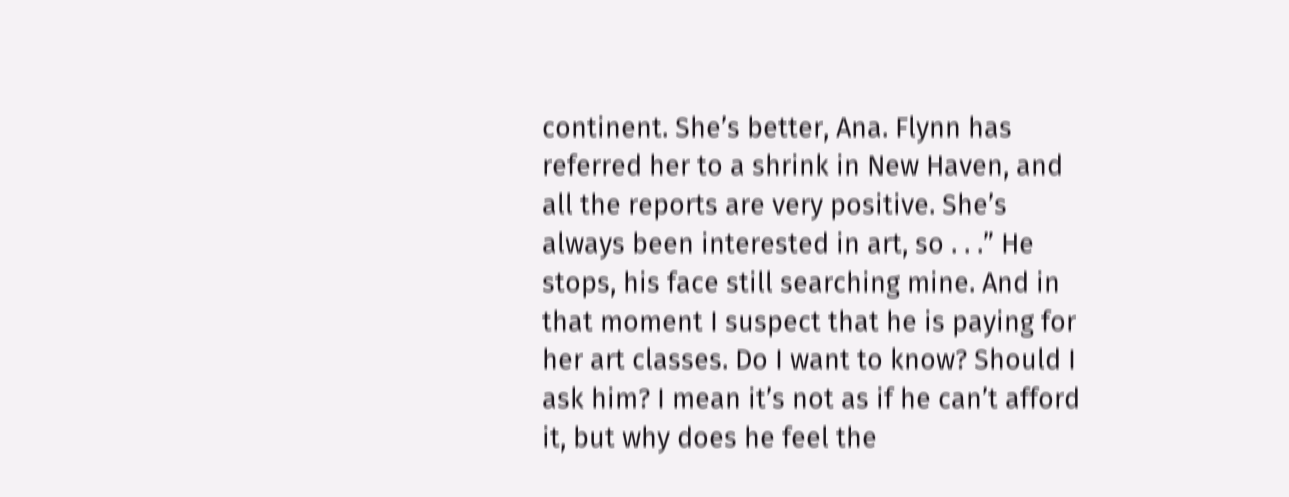continent. She’s better, Ana. Flynn has referred her to a shrink in New Haven, and all the reports are very positive. She’s always been interested in art, so . . .” He stops, his face still searching mine. And in that moment I suspect that he is paying for her art classes. Do I want to know? Should I ask him? I mean it’s not as if he can’t afford it, but why does he feel the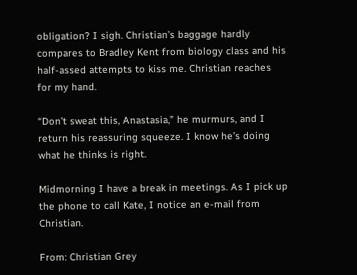obligation? I sigh. Christian’s baggage hardly compares to Bradley Kent from biology class and his half-assed attempts to kiss me. Christian reaches for my hand.

“Don’t sweat this, Anastasia,” he murmurs, and I return his reassuring squeeze. I know he’s doing what he thinks is right.

Midmorning I have a break in meetings. As I pick up the phone to call Kate, I notice an e-mail from Christian.

From: Christian Grey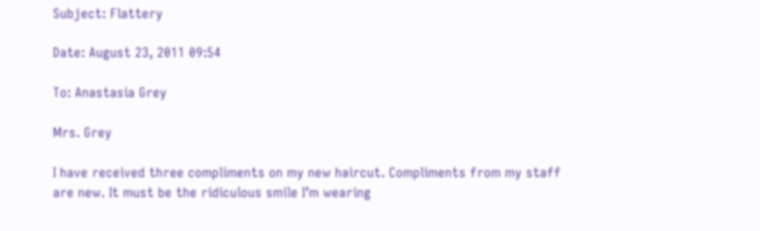Subject: Flattery

Date: August 23, 2011 09:54

To: Anastasia Grey

Mrs. Grey

I have received three compliments on my new haircut. Compliments from my staff are new. It must be the ridiculous smile I’m wearing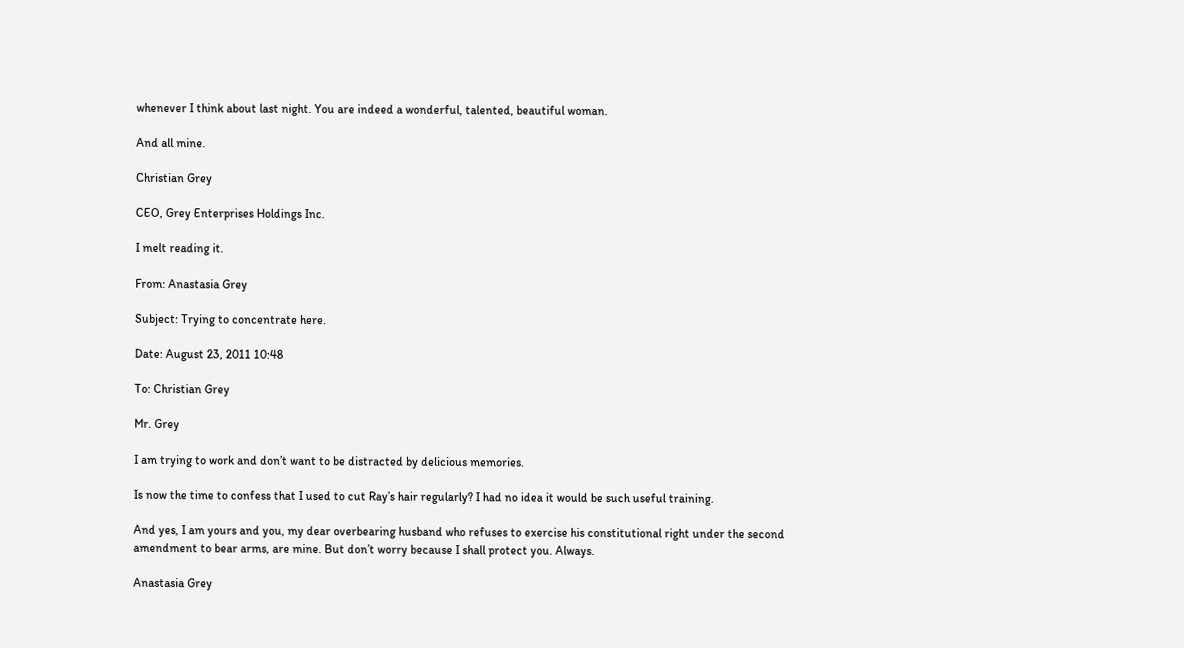whenever I think about last night. You are indeed a wonderful, talented, beautiful woman.

And all mine.

Christian Grey

CEO, Grey Enterprises Holdings Inc.

I melt reading it.

From: Anastasia Grey

Subject: Trying to concentrate here.

Date: August 23, 2011 10:48

To: Christian Grey

Mr. Grey

I am trying to work and don’t want to be distracted by delicious memories.

Is now the time to confess that I used to cut Ray’s hair regularly? I had no idea it would be such useful training.

And yes, I am yours and you, my dear overbearing husband who refuses to exercise his constitutional right under the second amendment to bear arms, are mine. But don’t worry because I shall protect you. Always.

Anastasia Grey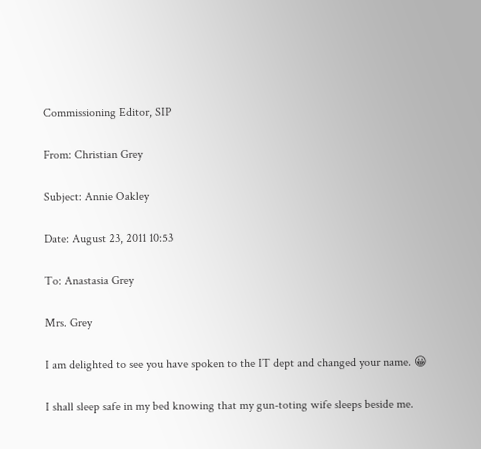Commissioning Editor, SIP

From: Christian Grey

Subject: Annie Oakley

Date: August 23, 2011 10:53

To: Anastasia Grey

Mrs. Grey

I am delighted to see you have spoken to the IT dept and changed your name. 😀

I shall sleep safe in my bed knowing that my gun-toting wife sleeps beside me.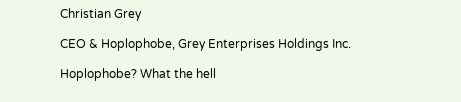Christian Grey

CEO & Hoplophobe, Grey Enterprises Holdings Inc.

Hoplophobe? What the hell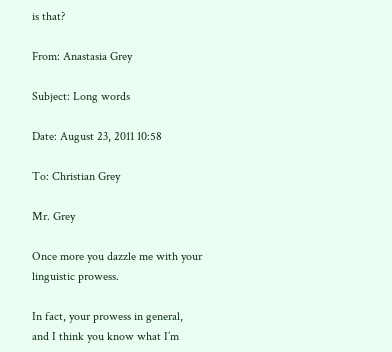is that?

From: Anastasia Grey

Subject: Long words

Date: August 23, 2011 10:58

To: Christian Grey

Mr. Grey

Once more you dazzle me with your linguistic prowess.

In fact, your prowess in general, and I think you know what I’m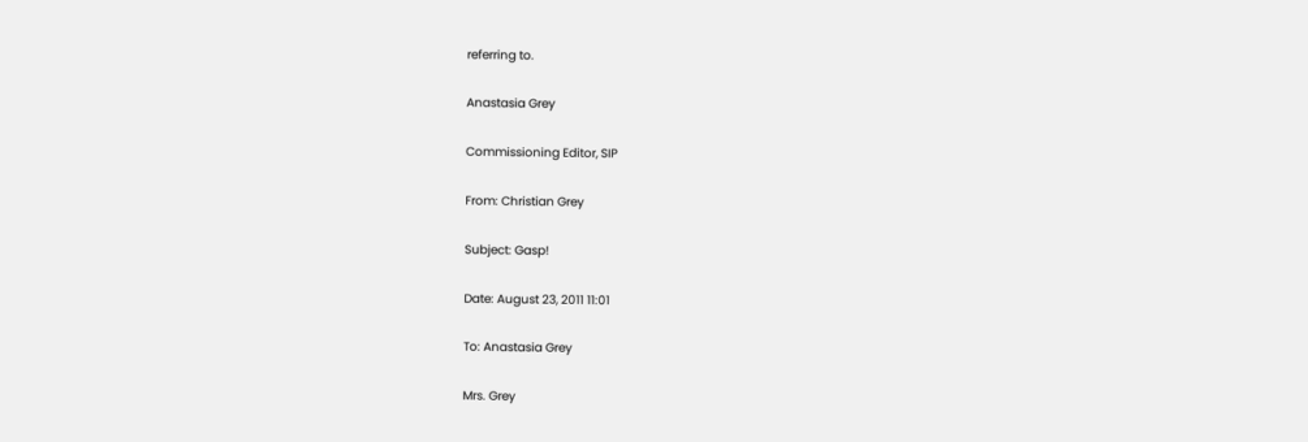referring to.

Anastasia Grey

Commissioning Editor, SIP

From: Christian Grey

Subject: Gasp!

Date: August 23, 2011 11:01

To: Anastasia Grey

Mrs. Grey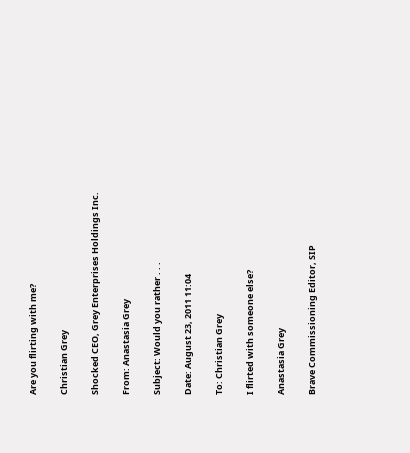Are you flirting with me?

Christian Grey

Shocked CEO, Grey Enterprises Holdings Inc.

From: Anastasia Grey

Subject: Would you rather . . .

Date: August 23, 2011 11:04

To: Christian Grey

I flirted with someone else?

Anastasia Grey

Brave Commissioning Editor, SIP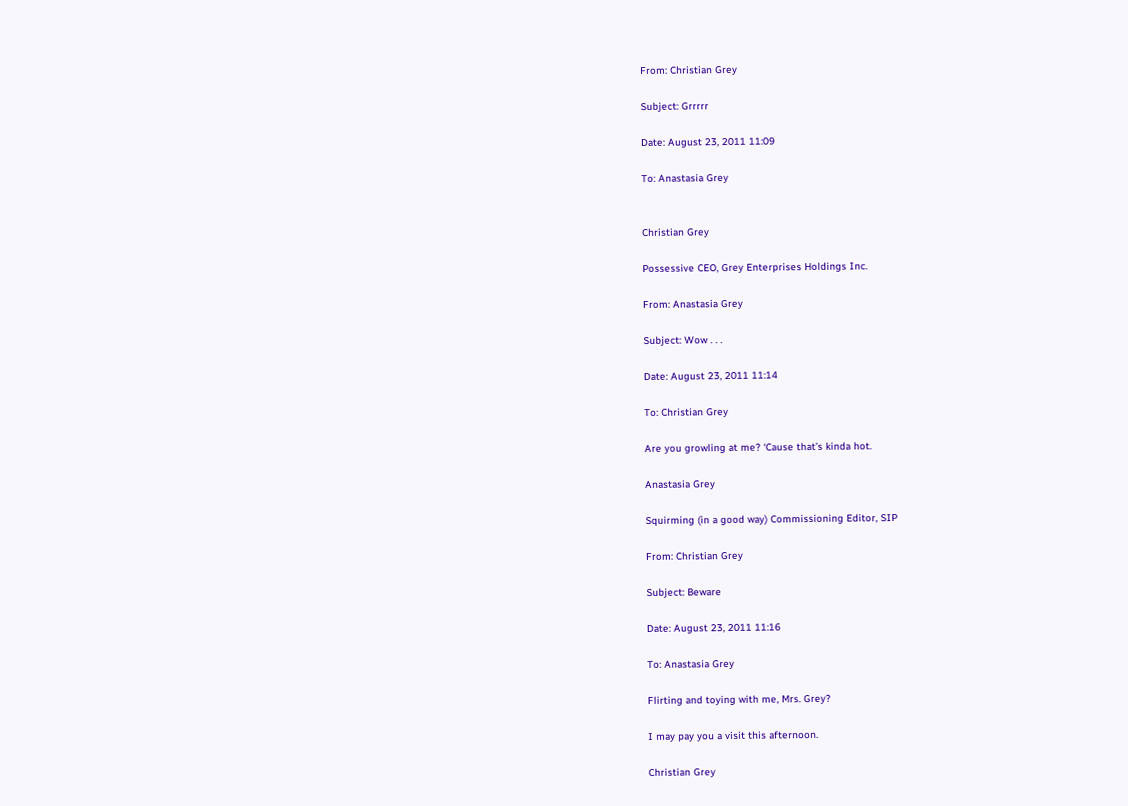From: Christian Grey

Subject: Grrrrr

Date: August 23, 2011 11:09

To: Anastasia Grey


Christian Grey

Possessive CEO, Grey Enterprises Holdings Inc.

From: Anastasia Grey

Subject: Wow . . .

Date: August 23, 2011 11:14

To: Christian Grey

Are you growling at me? ‘Cause that’s kinda hot.

Anastasia Grey

Squirming (in a good way) Commissioning Editor, SIP

From: Christian Grey

Subject: Beware

Date: August 23, 2011 11:16

To: Anastasia Grey

Flirting and toying with me, Mrs. Grey?

I may pay you a visit this afternoon.

Christian Grey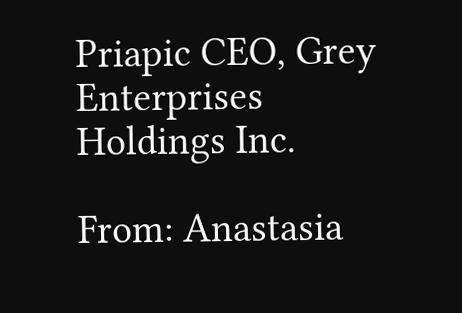Priapic CEO, Grey Enterprises Holdings Inc.

From: Anastasia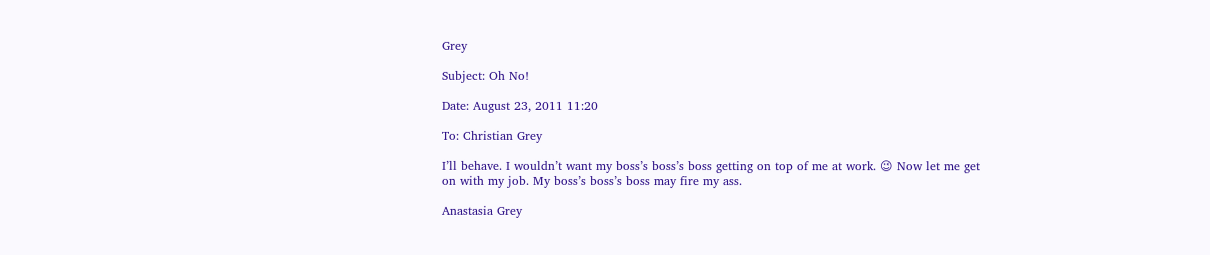Grey

Subject: Oh No!

Date: August 23, 2011 11:20

To: Christian Grey

I’ll behave. I wouldn’t want my boss’s boss’s boss getting on top of me at work. 😉 Now let me get on with my job. My boss’s boss’s boss may fire my ass.

Anastasia Grey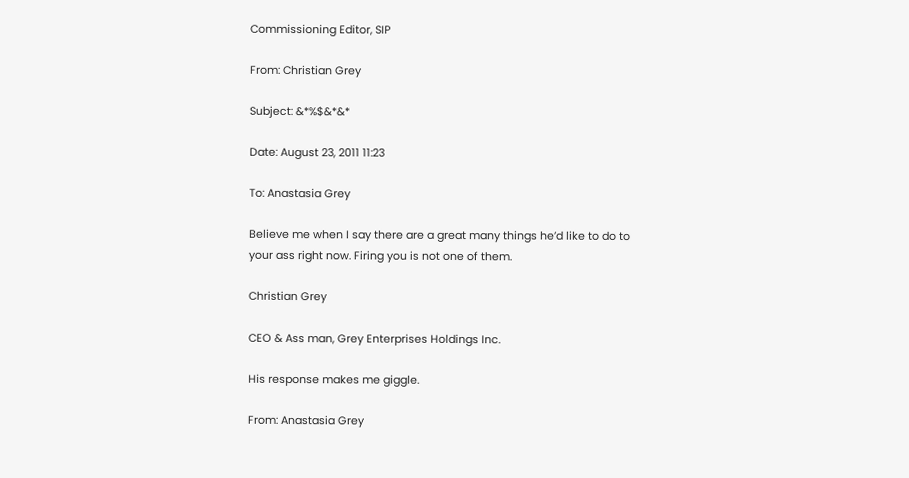Commissioning Editor, SIP

From: Christian Grey

Subject: &*%$&*&*

Date: August 23, 2011 11:23

To: Anastasia Grey

Believe me when I say there are a great many things he’d like to do to your ass right now. Firing you is not one of them.

Christian Grey

CEO & Ass man, Grey Enterprises Holdings Inc.

His response makes me giggle.

From: Anastasia Grey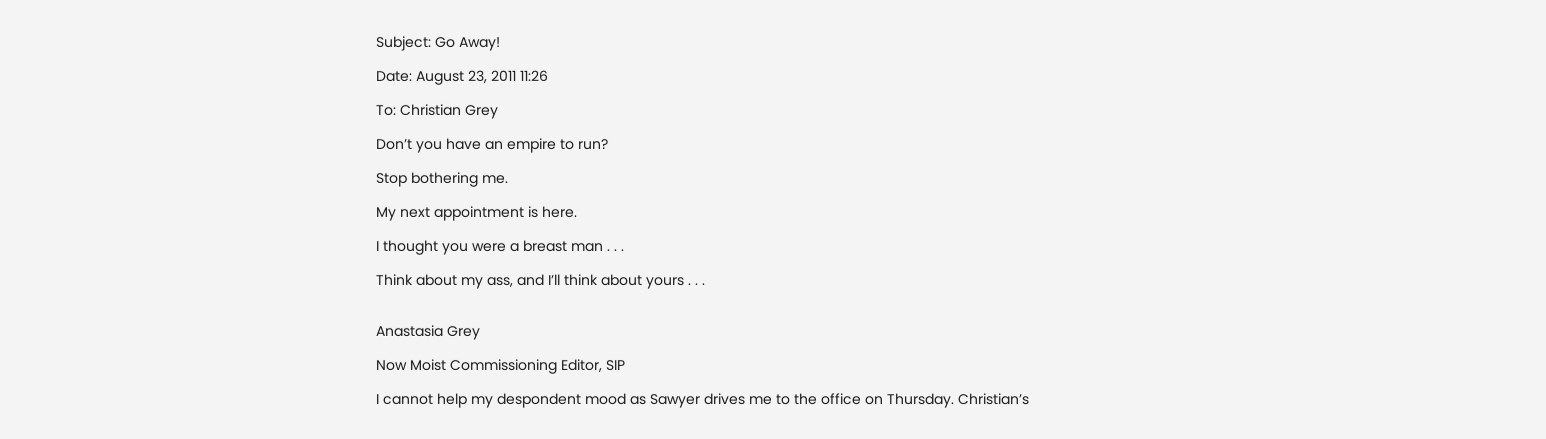Subject: Go Away!

Date: August 23, 2011 11:26

To: Christian Grey

Don’t you have an empire to run?

Stop bothering me.

My next appointment is here.

I thought you were a breast man . . .

Think about my ass, and I’ll think about yours . . .


Anastasia Grey

Now Moist Commissioning Editor, SIP

I cannot help my despondent mood as Sawyer drives me to the office on Thursday. Christian’s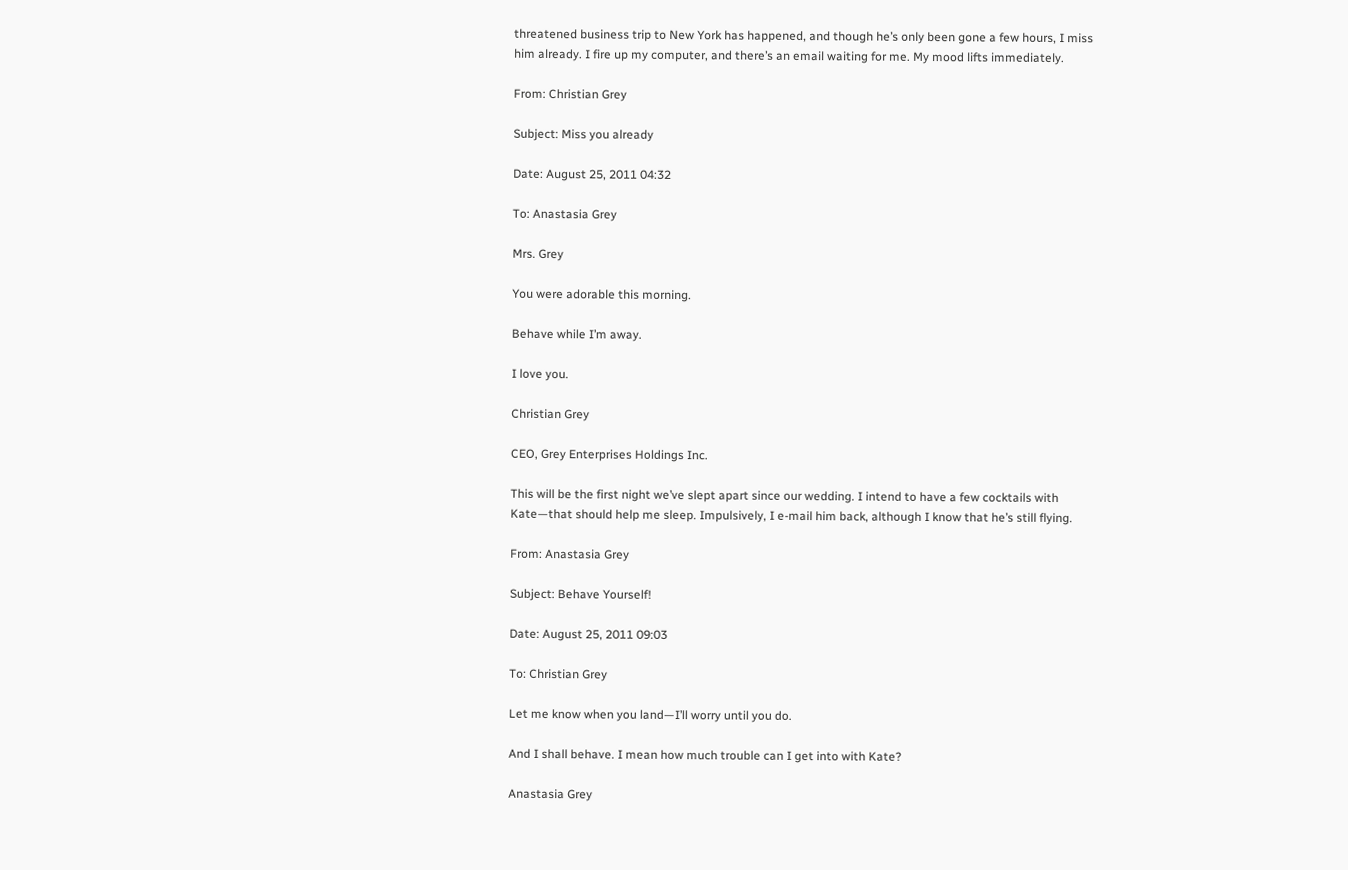threatened business trip to New York has happened, and though he’s only been gone a few hours, I miss him already. I fire up my computer, and there’s an email waiting for me. My mood lifts immediately.

From: Christian Grey

Subject: Miss you already

Date: August 25, 2011 04:32

To: Anastasia Grey

Mrs. Grey

You were adorable this morning.

Behave while I’m away.

I love you.

Christian Grey

CEO, Grey Enterprises Holdings Inc.

This will be the first night we’ve slept apart since our wedding. I intend to have a few cocktails with Kate—that should help me sleep. Impulsively, I e-mail him back, although I know that he’s still flying.

From: Anastasia Grey

Subject: Behave Yourself!

Date: August 25, 2011 09:03

To: Christian Grey

Let me know when you land—I’ll worry until you do.

And I shall behave. I mean how much trouble can I get into with Kate?

Anastasia Grey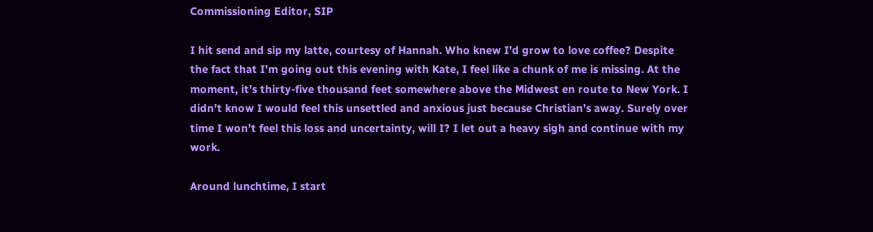Commissioning Editor, SIP

I hit send and sip my latte, courtesy of Hannah. Who knew I’d grow to love coffee? Despite the fact that I’m going out this evening with Kate, I feel like a chunk of me is missing. At the moment, it’s thirty-five thousand feet somewhere above the Midwest en route to New York. I didn’t know I would feel this unsettled and anxious just because Christian’s away. Surely over time I won’t feel this loss and uncertainty, will I? I let out a heavy sigh and continue with my work.

Around lunchtime, I start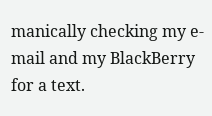manically checking my e-mail and my BlackBerry for a text.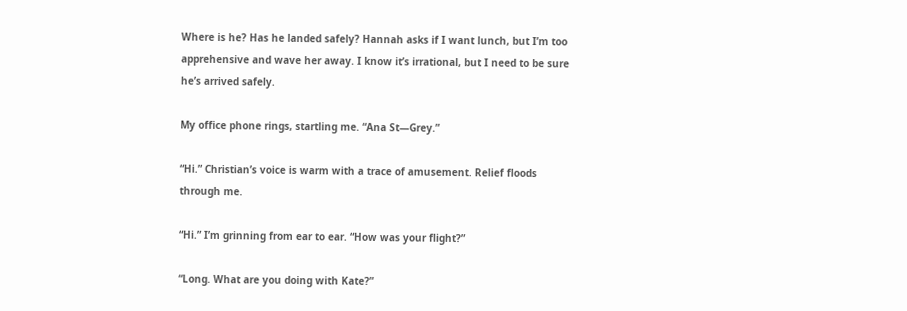Where is he? Has he landed safely? Hannah asks if I want lunch, but I’m too apprehensive and wave her away. I know it’s irrational, but I need to be sure he’s arrived safely.

My office phone rings, startling me. “Ana St—Grey.”

“Hi.” Christian’s voice is warm with a trace of amusement. Relief floods through me.

“Hi.” I’m grinning from ear to ear. “How was your flight?”

“Long. What are you doing with Kate?”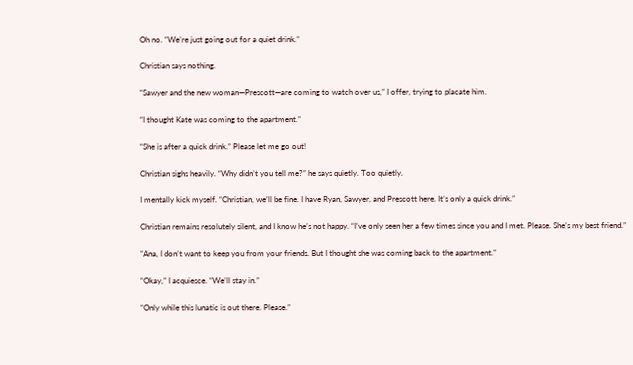Oh no. “We’re just going out for a quiet drink.”

Christian says nothing.

“Sawyer and the new woman—Prescott—are coming to watch over us,” I offer, trying to placate him.

“I thought Kate was coming to the apartment.”

“She is after a quick drink.” Please let me go out!

Christian sighs heavily. “Why didn’t you tell me?” he says quietly. Too quietly.

I mentally kick myself. “Christian, we’ll be fine. I have Ryan, Sawyer, and Prescott here. It’s only a quick drink.”

Christian remains resolutely silent, and I know he’s not happy. “I’ve only seen her a few times since you and I met. Please. She’s my best friend.”

“Ana, I don’t want to keep you from your friends. But I thought she was coming back to the apartment.”

“Okay,” I acquiesce. “We’ll stay in.”

“Only while this lunatic is out there. Please.”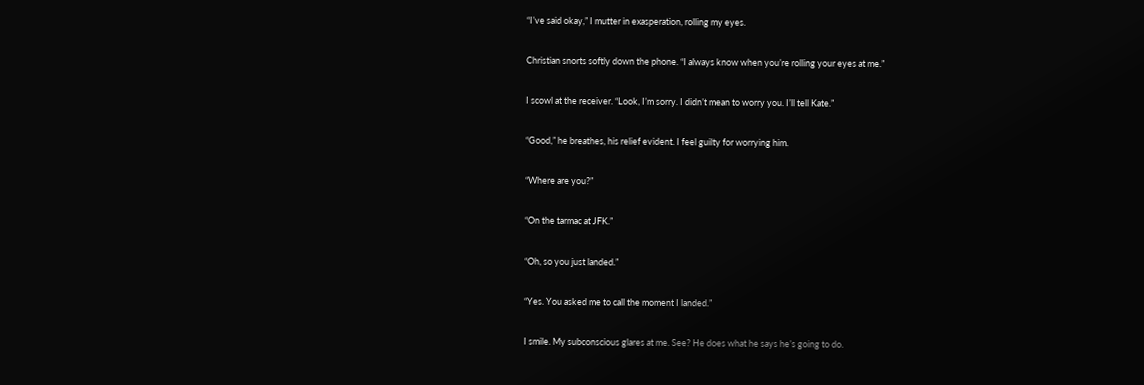“I’ve said okay,” I mutter in exasperation, rolling my eyes.

Christian snorts softly down the phone. “I always know when you’re rolling your eyes at me.”

I scowl at the receiver. “Look, I’m sorry. I didn’t mean to worry you. I’ll tell Kate.”

“Good,” he breathes, his relief evident. I feel guilty for worrying him.

“Where are you?”

“On the tarmac at JFK.”

“Oh, so you just landed.”

“Yes. You asked me to call the moment I landed.”

I smile. My subconscious glares at me. See? He does what he says he’s going to do.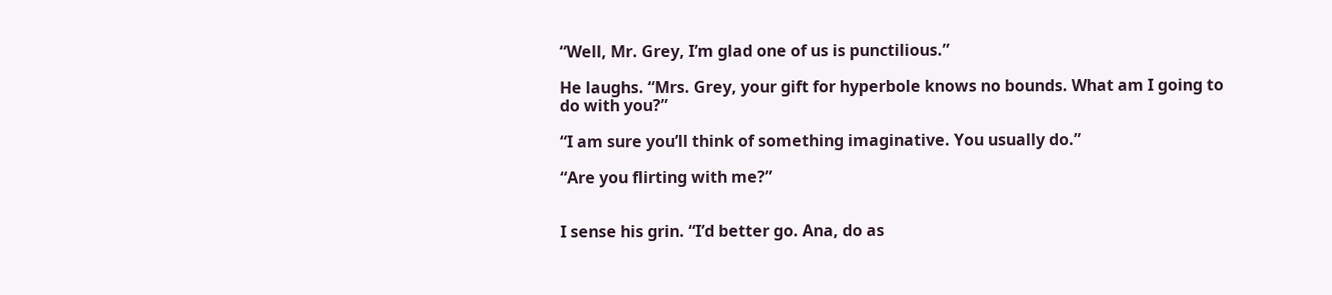“Well, Mr. Grey, I’m glad one of us is punctilious.”

He laughs. “Mrs. Grey, your gift for hyperbole knows no bounds. What am I going to do with you?”

“I am sure you’ll think of something imaginative. You usually do.”

“Are you flirting with me?”


I sense his grin. “I’d better go. Ana, do as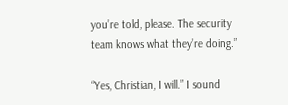you’re told, please. The security team knows what they’re doing.”

“Yes, Christian, I will.” I sound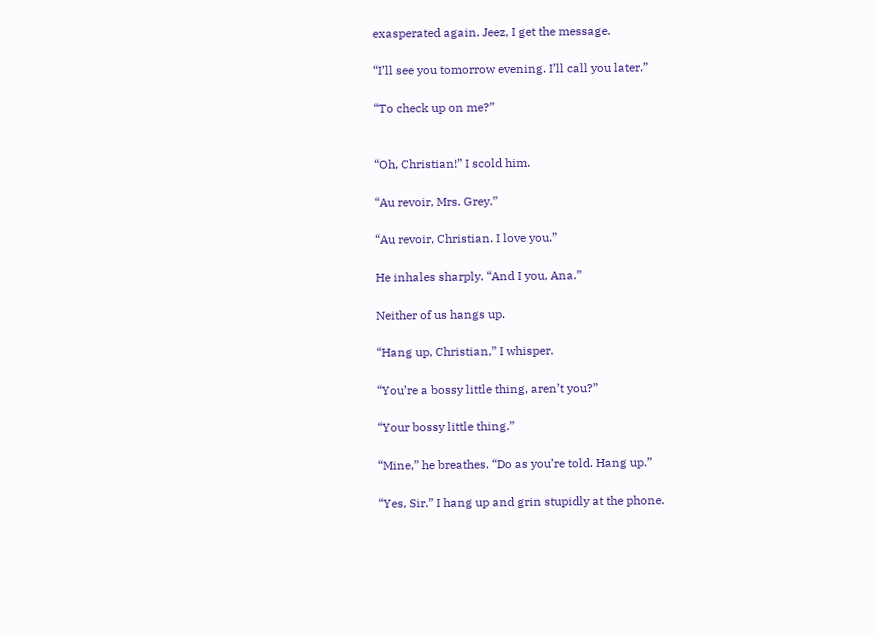exasperated again. Jeez, I get the message.

“I’ll see you tomorrow evening. I’ll call you later.”

“To check up on me?”


“Oh, Christian!” I scold him.

“Au revoir, Mrs. Grey.”

“Au revoir, Christian. I love you.”

He inhales sharply. “And I you, Ana.”

Neither of us hangs up.

“Hang up, Christian,” I whisper.

“You’re a bossy little thing, aren’t you?”

“Your bossy little thing.”

“Mine,” he breathes. “Do as you’re told. Hang up.”

“Yes, Sir.” I hang up and grin stupidly at the phone.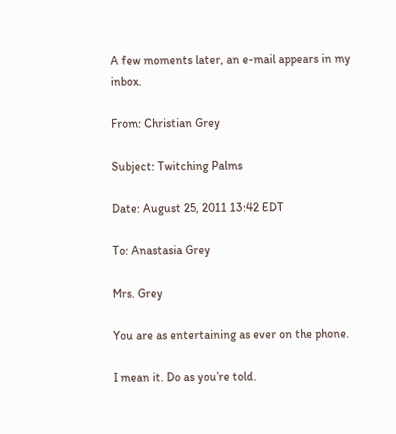A few moments later, an e-mail appears in my inbox.

From: Christian Grey

Subject: Twitching Palms

Date: August 25, 2011 13:42 EDT

To: Anastasia Grey

Mrs. Grey

You are as entertaining as ever on the phone.

I mean it. Do as you’re told.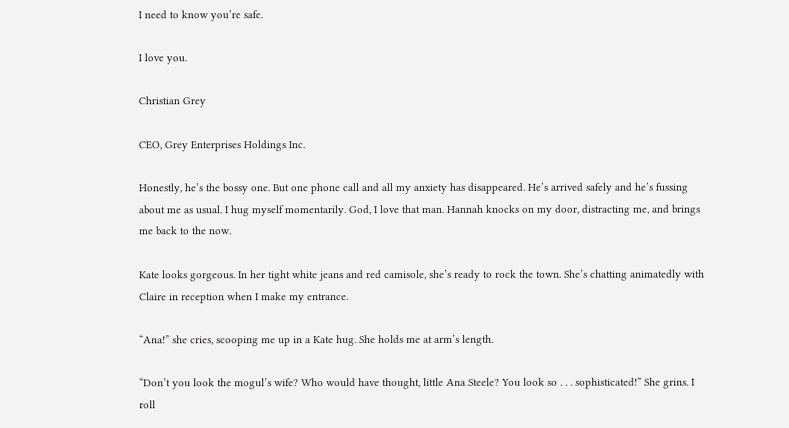I need to know you’re safe.

I love you.

Christian Grey

CEO, Grey Enterprises Holdings Inc.

Honestly, he’s the bossy one. But one phone call and all my anxiety has disappeared. He’s arrived safely and he’s fussing about me as usual. I hug myself momentarily. God, I love that man. Hannah knocks on my door, distracting me, and brings me back to the now.

Kate looks gorgeous. In her tight white jeans and red camisole, she’s ready to rock the town. She’s chatting animatedly with Claire in reception when I make my entrance.

“Ana!” she cries, scooping me up in a Kate hug. She holds me at arm’s length.

“Don’t you look the mogul’s wife? Who would have thought, little Ana Steele? You look so . . . sophisticated!” She grins. I roll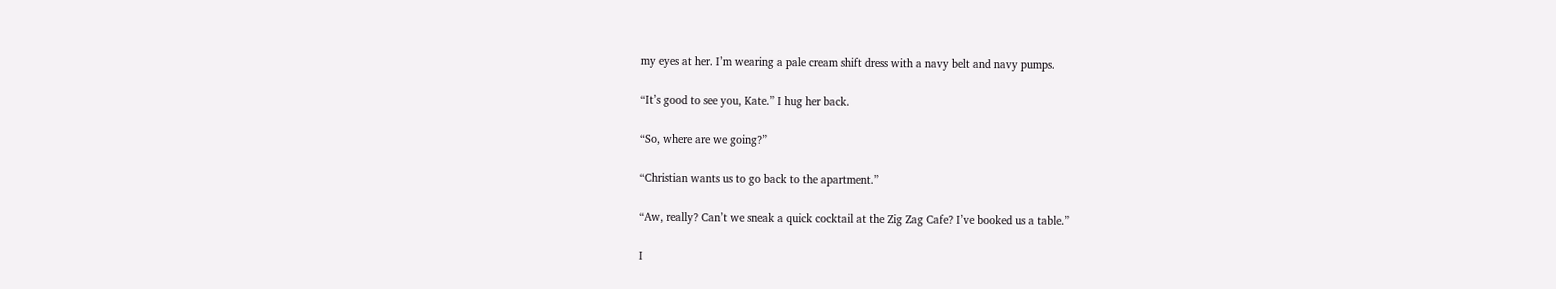my eyes at her. I’m wearing a pale cream shift dress with a navy belt and navy pumps.

“It’s good to see you, Kate.” I hug her back.

“So, where are we going?”

“Christian wants us to go back to the apartment.”

“Aw, really? Can’t we sneak a quick cocktail at the Zig Zag Cafe? I’ve booked us a table.”

I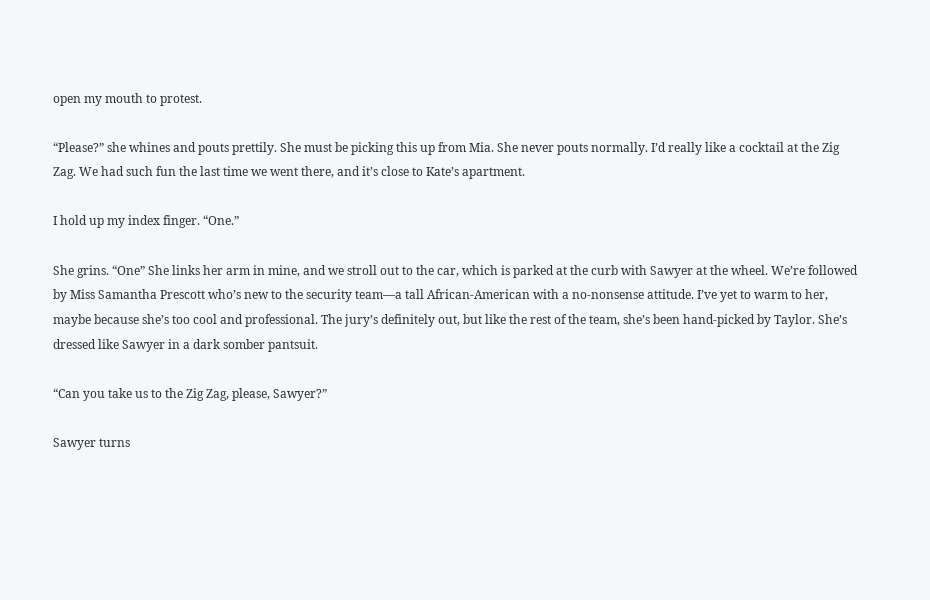open my mouth to protest.

“Please?” she whines and pouts prettily. She must be picking this up from Mia. She never pouts normally. I’d really like a cocktail at the Zig Zag. We had such fun the last time we went there, and it’s close to Kate’s apartment.

I hold up my index finger. “One.”

She grins. “One” She links her arm in mine, and we stroll out to the car, which is parked at the curb with Sawyer at the wheel. We’re followed by Miss Samantha Prescott who’s new to the security team—a tall African-American with a no-nonsense attitude. I’ve yet to warm to her, maybe because she’s too cool and professional. The jury’s definitely out, but like the rest of the team, she’s been hand-picked by Taylor. She’s dressed like Sawyer in a dark somber pantsuit.

“Can you take us to the Zig Zag, please, Sawyer?”

Sawyer turns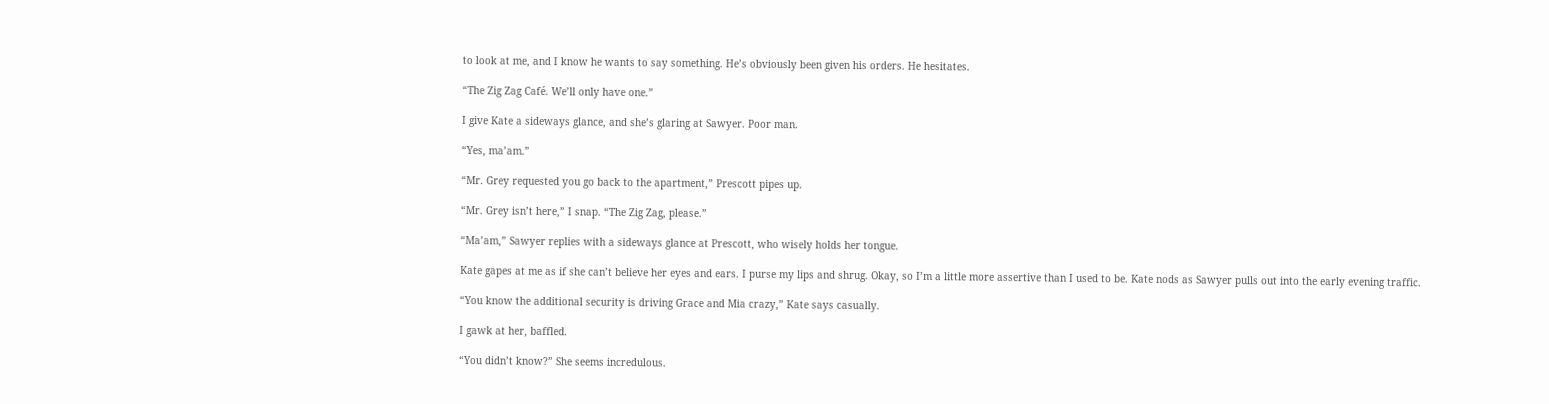to look at me, and I know he wants to say something. He’s obviously been given his orders. He hesitates.

“The Zig Zag Café. We’ll only have one.”

I give Kate a sideways glance, and she’s glaring at Sawyer. Poor man.

“Yes, ma’am.”

“Mr. Grey requested you go back to the apartment,” Prescott pipes up.

“Mr. Grey isn’t here,” I snap. “The Zig Zag, please.”

“Ma’am,” Sawyer replies with a sideways glance at Prescott, who wisely holds her tongue.

Kate gapes at me as if she can’t believe her eyes and ears. I purse my lips and shrug. Okay, so I’m a little more assertive than I used to be. Kate nods as Sawyer pulls out into the early evening traffic.

“You know the additional security is driving Grace and Mia crazy,” Kate says casually.

I gawk at her, baffled.

“You didn’t know?” She seems incredulous.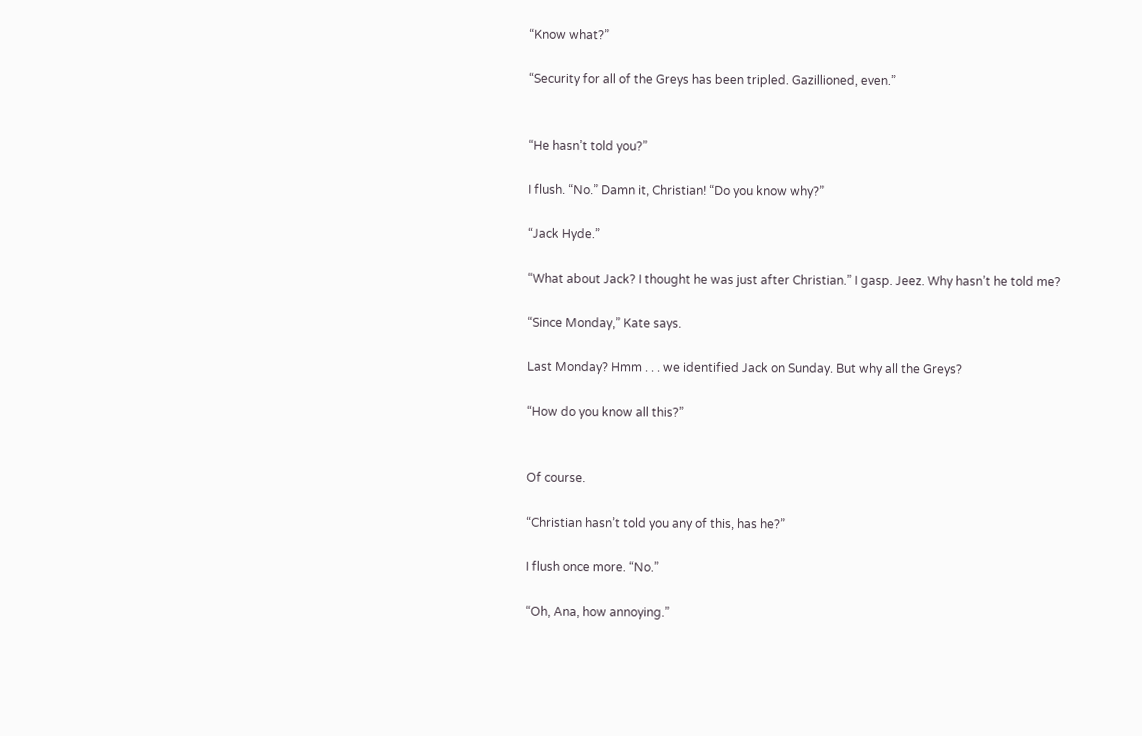“Know what?”

“Security for all of the Greys has been tripled. Gazillioned, even.”


“He hasn’t told you?”

I flush. “No.” Damn it, Christian! “Do you know why?”

“Jack Hyde.”

“What about Jack? I thought he was just after Christian.” I gasp. Jeez. Why hasn’t he told me?

“Since Monday,” Kate says.

Last Monday? Hmm . . . we identified Jack on Sunday. But why all the Greys?

“How do you know all this?”


Of course.

“Christian hasn’t told you any of this, has he?”

I flush once more. “No.”

“Oh, Ana, how annoying.”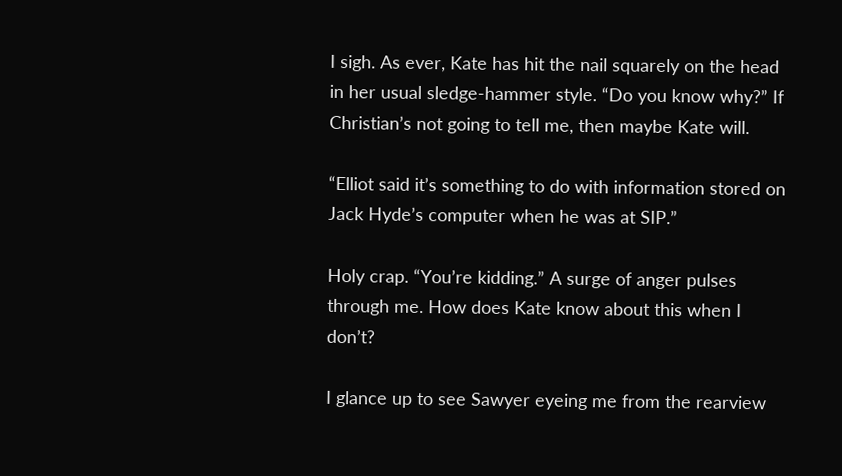I sigh. As ever, Kate has hit the nail squarely on the head in her usual sledge-hammer style. “Do you know why?” If Christian’s not going to tell me, then maybe Kate will.

“Elliot said it’s something to do with information stored on Jack Hyde’s computer when he was at SIP.”

Holy crap. “You’re kidding.” A surge of anger pulses through me. How does Kate know about this when I don’t?

I glance up to see Sawyer eyeing me from the rearview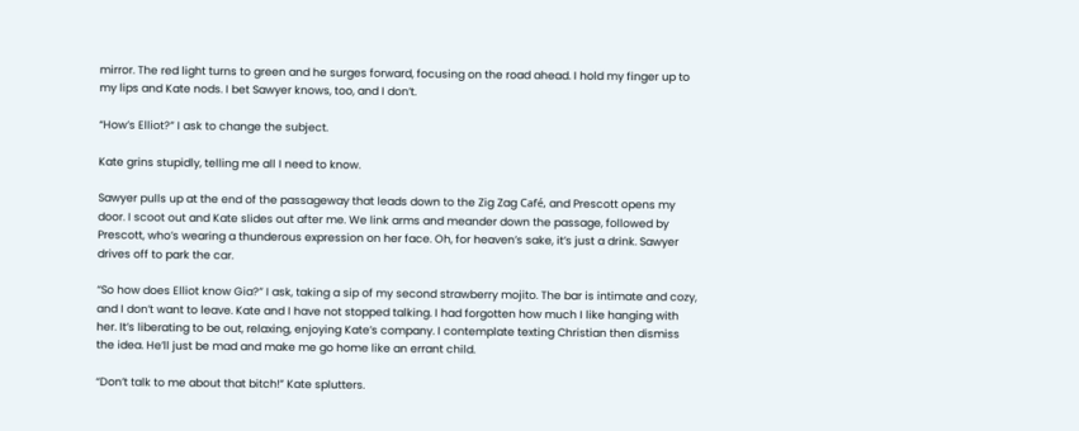mirror. The red light turns to green and he surges forward, focusing on the road ahead. I hold my finger up to my lips and Kate nods. I bet Sawyer knows, too, and I don’t.

“How’s Elliot?” I ask to change the subject.

Kate grins stupidly, telling me all I need to know.

Sawyer pulls up at the end of the passageway that leads down to the Zig Zag Café, and Prescott opens my door. I scoot out and Kate slides out after me. We link arms and meander down the passage, followed by Prescott, who’s wearing a thunderous expression on her face. Oh, for heaven’s sake, it’s just a drink. Sawyer drives off to park the car.

“So how does Elliot know Gia?” I ask, taking a sip of my second strawberry mojito. The bar is intimate and cozy, and I don’t want to leave. Kate and I have not stopped talking. I had forgotten how much I like hanging with her. It’s liberating to be out, relaxing, enjoying Kate’s company. I contemplate texting Christian then dismiss the idea. He’ll just be mad and make me go home like an errant child.

“Don’t talk to me about that bitch!” Kate splutters.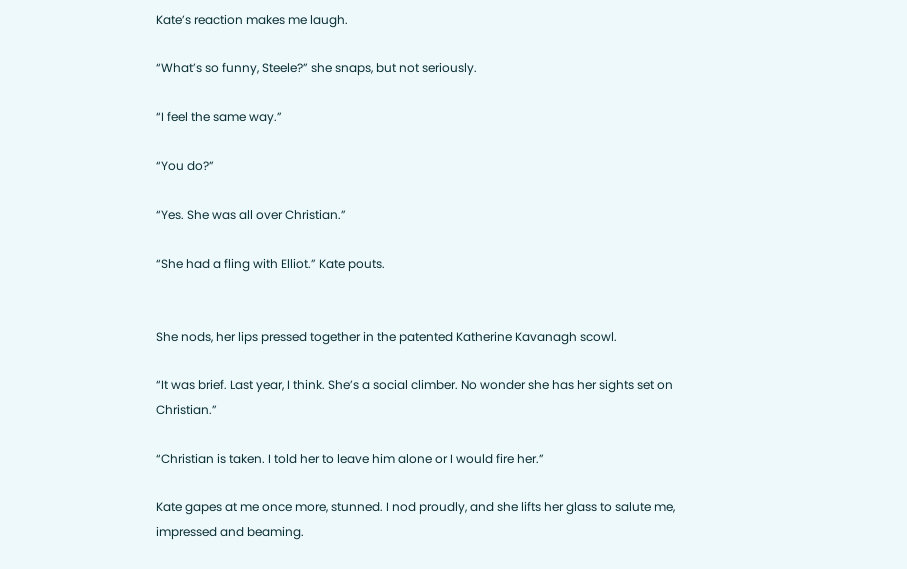Kate’s reaction makes me laugh.

“What’s so funny, Steele?” she snaps, but not seriously.

“I feel the same way.”

“You do?”

“Yes. She was all over Christian.”

“She had a fling with Elliot.” Kate pouts.


She nods, her lips pressed together in the patented Katherine Kavanagh scowl.

“It was brief. Last year, I think. She’s a social climber. No wonder she has her sights set on Christian.”

“Christian is taken. I told her to leave him alone or I would fire her.”

Kate gapes at me once more, stunned. I nod proudly, and she lifts her glass to salute me, impressed and beaming.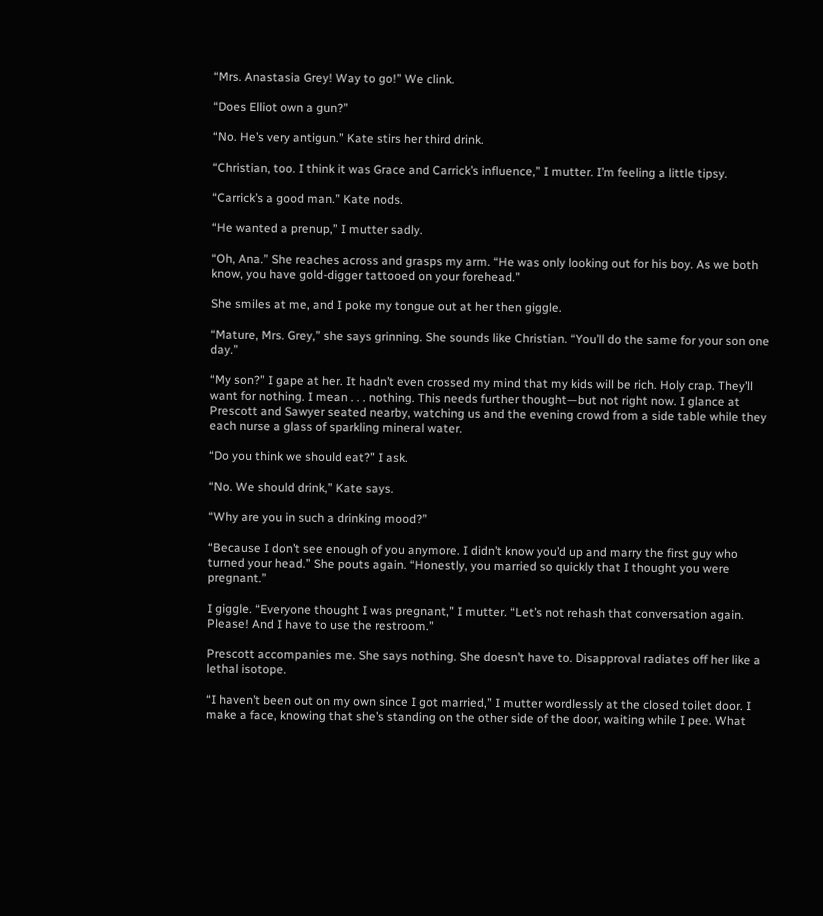“Mrs. Anastasia Grey! Way to go!” We clink.

“Does Elliot own a gun?”

“No. He’s very antigun.” Kate stirs her third drink.

“Christian, too. I think it was Grace and Carrick’s influence,” I mutter. I’m feeling a little tipsy.

“Carrick’s a good man.” Kate nods.

“He wanted a prenup,” I mutter sadly.

“Oh, Ana.” She reaches across and grasps my arm. “He was only looking out for his boy. As we both know, you have gold-digger tattooed on your forehead.”

She smiles at me, and I poke my tongue out at her then giggle.

“Mature, Mrs. Grey,” she says grinning. She sounds like Christian. “You’ll do the same for your son one day.”

“My son?” I gape at her. It hadn’t even crossed my mind that my kids will be rich. Holy crap. They’ll want for nothing. I mean . . . nothing. This needs further thought—but not right now. I glance at Prescott and Sawyer seated nearby, watching us and the evening crowd from a side table while they each nurse a glass of sparkling mineral water.

“Do you think we should eat?” I ask.

“No. We should drink,” Kate says.

“Why are you in such a drinking mood?”

“Because I don’t see enough of you anymore. I didn’t know you’d up and marry the first guy who turned your head.” She pouts again. “Honestly, you married so quickly that I thought you were pregnant.”

I giggle. “Everyone thought I was pregnant,” I mutter. “Let’s not rehash that conversation again. Please! And I have to use the restroom.”

Prescott accompanies me. She says nothing. She doesn’t have to. Disapproval radiates off her like a lethal isotope.

“I haven’t been out on my own since I got married,” I mutter wordlessly at the closed toilet door. I make a face, knowing that she’s standing on the other side of the door, waiting while I pee. What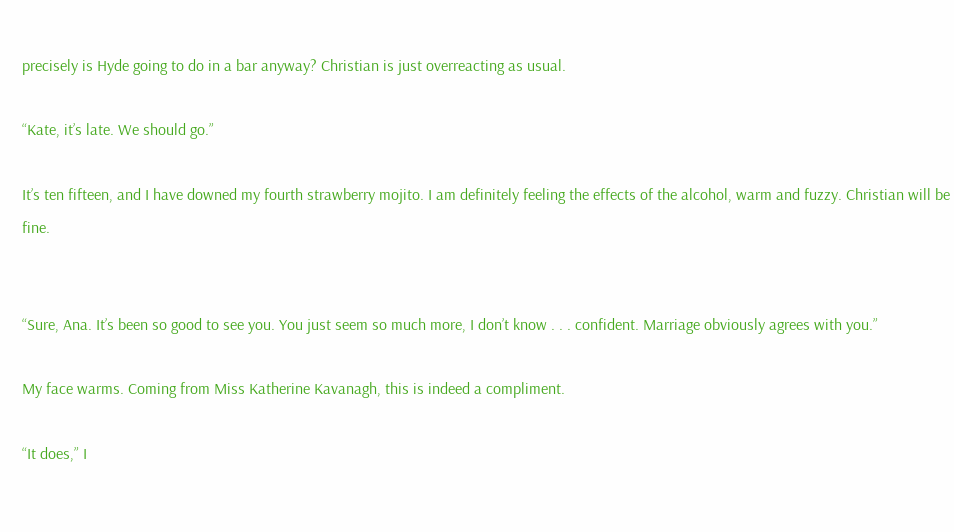precisely is Hyde going to do in a bar anyway? Christian is just overreacting as usual.

“Kate, it’s late. We should go.”

It’s ten fifteen, and I have downed my fourth strawberry mojito. I am definitely feeling the effects of the alcohol, warm and fuzzy. Christian will be fine.


“Sure, Ana. It’s been so good to see you. You just seem so much more, I don’t know . . . confident. Marriage obviously agrees with you.”

My face warms. Coming from Miss Katherine Kavanagh, this is indeed a compliment.

“It does,” I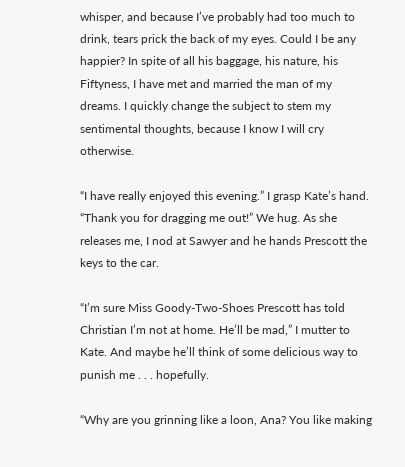whisper, and because I’ve probably had too much to drink, tears prick the back of my eyes. Could I be any happier? In spite of all his baggage, his nature, his Fiftyness, I have met and married the man of my dreams. I quickly change the subject to stem my sentimental thoughts, because I know I will cry otherwise.

“I have really enjoyed this evening.” I grasp Kate’s hand. “Thank you for dragging me out!” We hug. As she releases me, I nod at Sawyer and he hands Prescott the keys to the car.

“I’m sure Miss Goody-Two-Shoes Prescott has told Christian I’m not at home. He’ll be mad,” I mutter to Kate. And maybe he’ll think of some delicious way to punish me . . . hopefully.

“Why are you grinning like a loon, Ana? You like making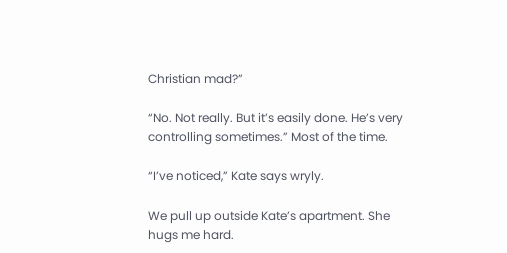Christian mad?”

“No. Not really. But it’s easily done. He’s very controlling sometimes.” Most of the time.

“I’ve noticed,” Kate says wryly.

We pull up outside Kate’s apartment. She hugs me hard.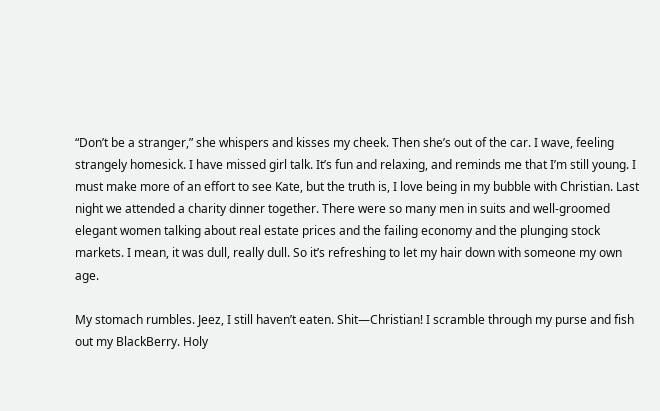“Don’t be a stranger,” she whispers and kisses my cheek. Then she’s out of the car. I wave, feeling strangely homesick. I have missed girl talk. It’s fun and relaxing, and reminds me that I’m still young. I must make more of an effort to see Kate, but the truth is, I love being in my bubble with Christian. Last night we attended a charity dinner together. There were so many men in suits and well-groomed elegant women talking about real estate prices and the failing economy and the plunging stock markets. I mean, it was dull, really dull. So it’s refreshing to let my hair down with someone my own age.

My stomach rumbles. Jeez, I still haven’t eaten. Shit—Christian! I scramble through my purse and fish out my BlackBerry. Holy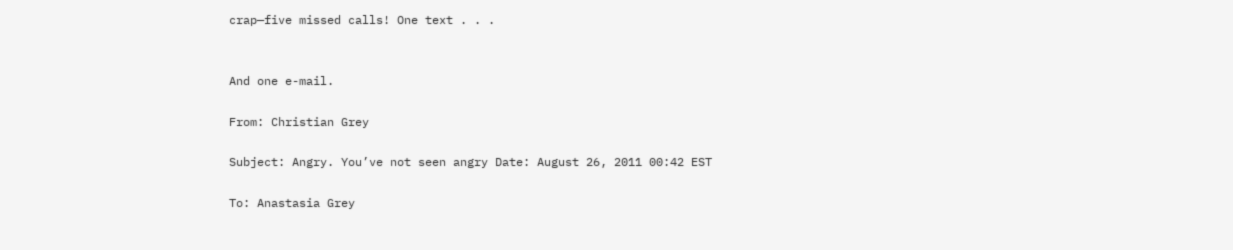crap—five missed calls! One text . . .


And one e-mail.

From: Christian Grey

Subject: Angry. You’ve not seen angry Date: August 26, 2011 00:42 EST

To: Anastasia Grey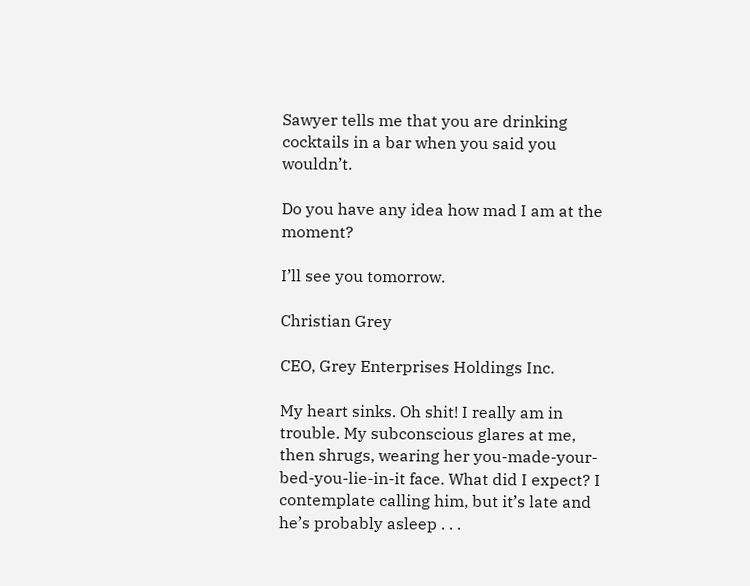Sawyer tells me that you are drinking cocktails in a bar when you said you wouldn’t.

Do you have any idea how mad I am at the moment?

I’ll see you tomorrow.

Christian Grey

CEO, Grey Enterprises Holdings Inc.

My heart sinks. Oh shit! I really am in trouble. My subconscious glares at me, then shrugs, wearing her you-made-your-bed-you-lie-in-it face. What did I expect? I contemplate calling him, but it’s late and he’s probably asleep . . .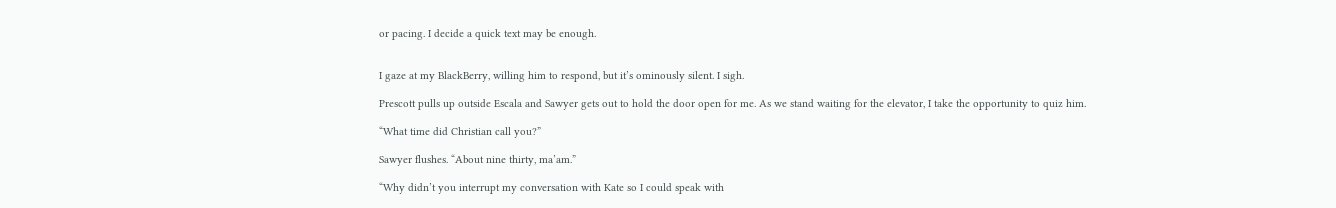or pacing. I decide a quick text may be enough.


I gaze at my BlackBerry, willing him to respond, but it’s ominously silent. I sigh.

Prescott pulls up outside Escala and Sawyer gets out to hold the door open for me. As we stand waiting for the elevator, I take the opportunity to quiz him.

“What time did Christian call you?”

Sawyer flushes. “About nine thirty, ma’am.”

“Why didn’t you interrupt my conversation with Kate so I could speak with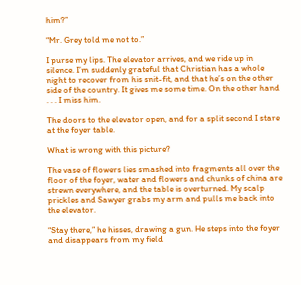him?”

“Mr. Grey told me not to.”

I purse my lips. The elevator arrives, and we ride up in silence. I’m suddenly grateful that Christian has a whole night to recover from his snit-fit, and that he’s on the other side of the country. It gives me some time. On the other hand . . . I miss him.

The doors to the elevator open, and for a split second I stare at the foyer table.

What is wrong with this picture?

The vase of flowers lies smashed into fragments all over the floor of the foyer, water and flowers and chunks of china are strewn everywhere, and the table is overturned. My scalp prickles and Sawyer grabs my arm and pulls me back into the elevator.

“Stay there,” he hisses, drawing a gun. He steps into the foyer and disappears from my field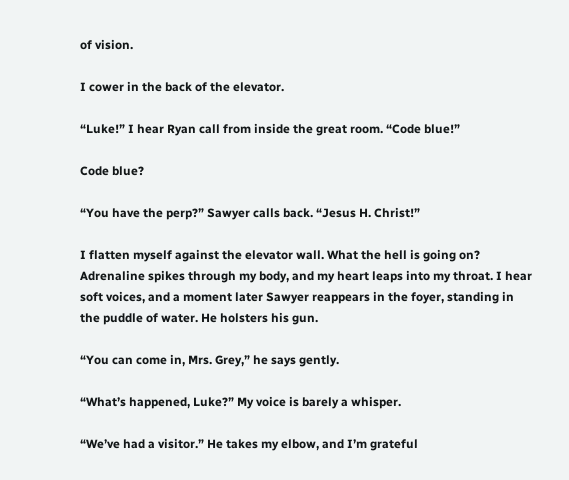of vision.

I cower in the back of the elevator.

“Luke!” I hear Ryan call from inside the great room. “Code blue!”

Code blue?

“You have the perp?” Sawyer calls back. “Jesus H. Christ!”

I flatten myself against the elevator wall. What the hell is going on? Adrenaline spikes through my body, and my heart leaps into my throat. I hear soft voices, and a moment later Sawyer reappears in the foyer, standing in the puddle of water. He holsters his gun.

“You can come in, Mrs. Grey,” he says gently.

“What’s happened, Luke?” My voice is barely a whisper.

“We’ve had a visitor.” He takes my elbow, and I’m grateful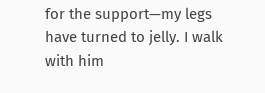for the support—my legs have turned to jelly. I walk with him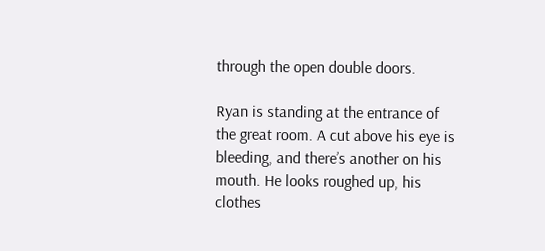through the open double doors.

Ryan is standing at the entrance of the great room. A cut above his eye is bleeding, and there’s another on his mouth. He looks roughed up, his clothes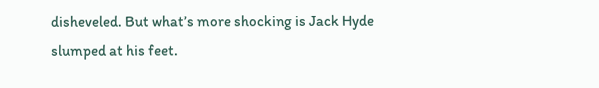disheveled. But what’s more shocking is Jack Hyde slumped at his feet.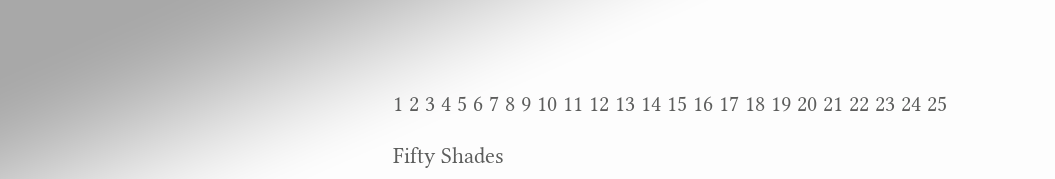1 2 3 4 5 6 7 8 9 10 11 12 13 14 15 16 17 18 19 20 21 22 23 24 25

Fifty Shades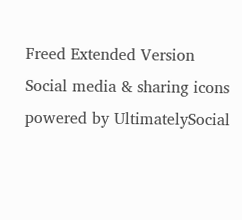Freed Extended Version
Social media & sharing icons powered by UltimatelySocial